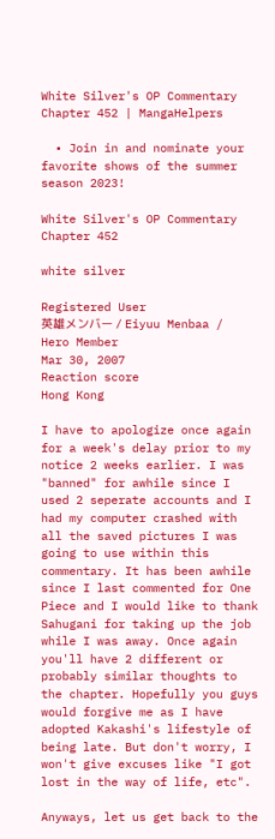White Silver's OP Commentary Chapter 452 | MangaHelpers

  • Join in and nominate your favorite shows of the summer season 2023!

White Silver's OP Commentary Chapter 452

white silver

Registered User
英雄メンバー / Eiyuu Menbaa / Hero Member
Mar 30, 2007
Reaction score
Hong Kong

I have to apologize once again for a week's delay prior to my notice 2 weeks earlier. I was "banned" for awhile since I used 2 seperate accounts and I had my computer crashed with all the saved pictures I was going to use within this commentary. It has been awhile since I last commented for One Piece and I would like to thank Sahugani for taking up the job while I was away. Once again you'll have 2 different or probably similar thoughts to the chapter. Hopefully you guys would forgive me as I have adopted Kakashi's lifestyle of being late. But don't worry, I won't give excuses like "I got lost in the way of life, etc".

Anyways, let us get back to the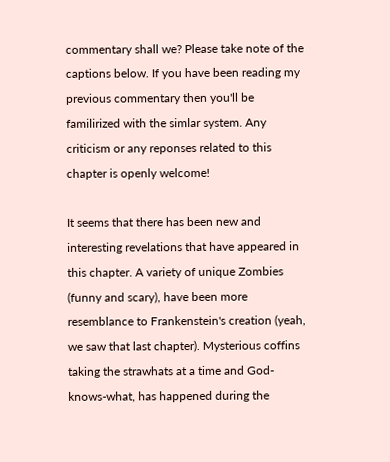commentary shall we? Please take note of the captions below. If you have been reading my previous commentary then you'll be familirized with the simlar system. Any criticism or any reponses related to this chapter is openly welcome!

It seems that there has been new and interesting revelations that have appeared in this chapter. A variety of unique Zombies (funny and scary), have been more resemblance to Frankenstein's creation (yeah, we saw that last chapter). Mysterious coffins taking the strawhats at a time and God-knows-what, has happened during the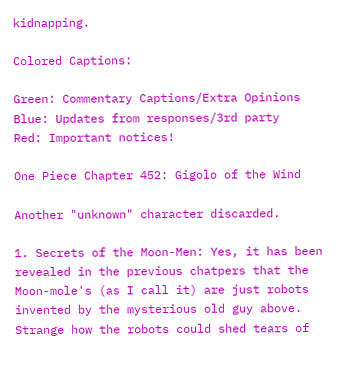kidnapping.

Colored Captions:

Green: Commentary Captions/Extra Opinions
Blue: Updates from responses/3rd party
Red: Important notices!

One Piece Chapter 452: Gigolo of the Wind

Another "unknown" character discarded.

1. Secrets of the Moon-Men: Yes, it has been revealed in the previous chatpers that the Moon-mole's (as I call it) are just robots invented by the mysterious old guy above. Strange how the robots could shed tears of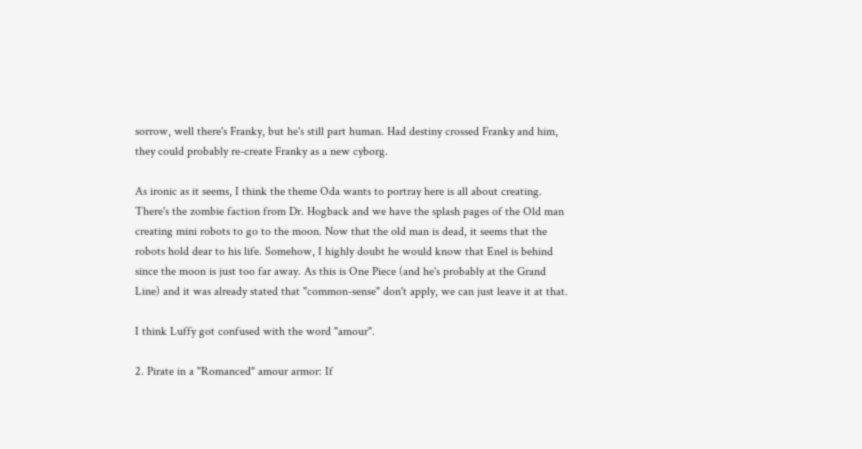sorrow, well there's Franky, but he's still part human. Had destiny crossed Franky and him, they could probably re-create Franky as a new cyborg.

As ironic as it seems, I think the theme Oda wants to portray here is all about creating. There's the zombie faction from Dr. Hogback and we have the splash pages of the Old man creating mini robots to go to the moon. Now that the old man is dead, it seems that the robots hold dear to his life. Somehow, I highly doubt he would know that Enel is behind since the moon is just too far away. As this is One Piece (and he's probably at the Grand Line) and it was already stated that "common-sense" don't apply, we can just leave it at that.

I think Luffy got confused with the word "amour".

2. Pirate in a "Romanced" amour armor: If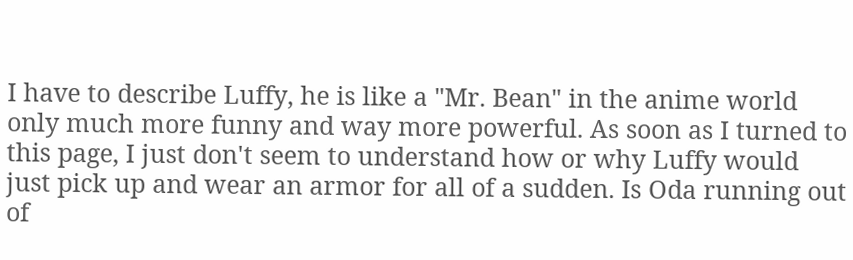I have to describe Luffy, he is like a "Mr. Bean" in the anime world only much more funny and way more powerful. As soon as I turned to this page, I just don't seem to understand how or why Luffy would just pick up and wear an armor for all of a sudden. Is Oda running out of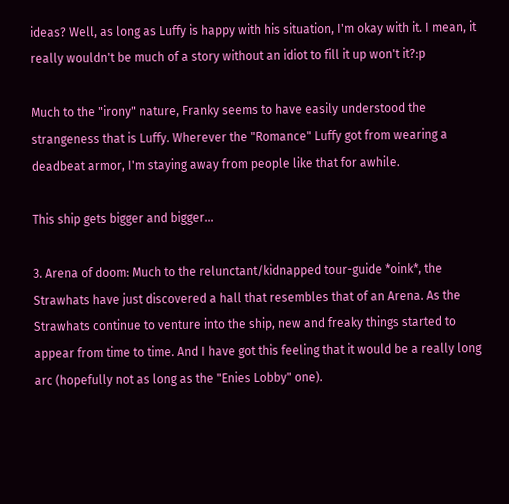ideas? Well, as long as Luffy is happy with his situation, I'm okay with it. I mean, it really wouldn't be much of a story without an idiot to fill it up won't it?:p

Much to the "irony" nature, Franky seems to have easily understood the strangeness that is Luffy. Wherever the "Romance" Luffy got from wearing a deadbeat armor, I'm staying away from people like that for awhile.

This ship gets bigger and bigger...

3. Arena of doom: Much to the relunctant/kidnapped tour-guide *oink*, the Strawhats have just discovered a hall that resembles that of an Arena. As the Strawhats continue to venture into the ship, new and freaky things started to appear from time to time. And I have got this feeling that it would be a really long arc (hopefully not as long as the "Enies Lobby" one).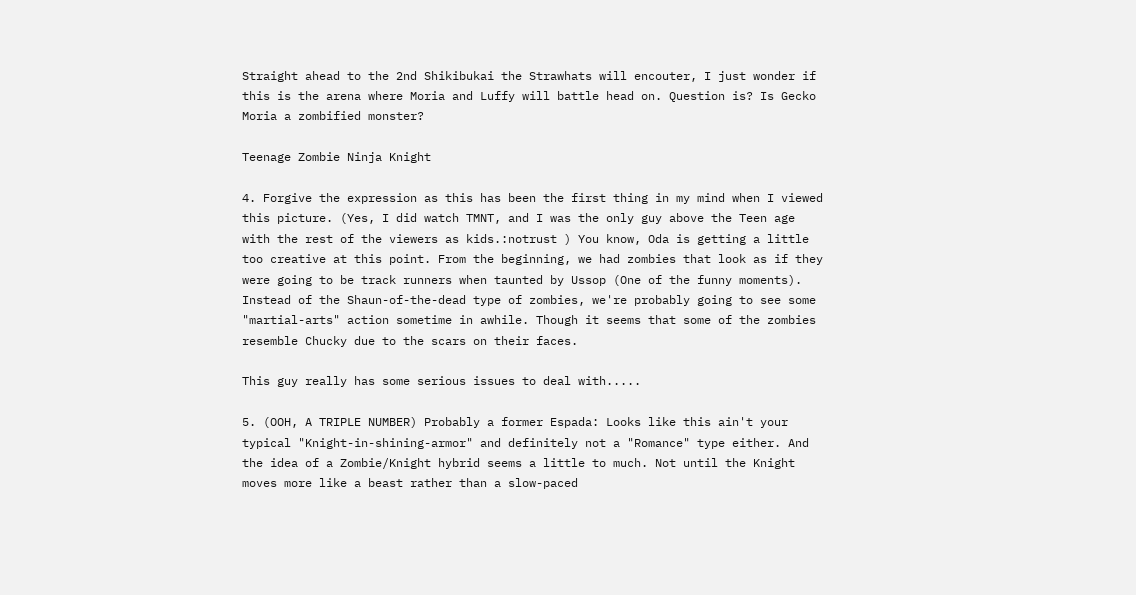Straight ahead to the 2nd Shikibukai the Strawhats will encouter, I just wonder if this is the arena where Moria and Luffy will battle head on. Question is? Is Gecko Moria a zombified monster?

Teenage Zombie Ninja Knight

4. Forgive the expression as this has been the first thing in my mind when I viewed this picture. (Yes, I did watch TMNT, and I was the only guy above the Teen age with the rest of the viewers as kids.:notrust ) You know, Oda is getting a little too creative at this point. From the beginning, we had zombies that look as if they were going to be track runners when taunted by Ussop (One of the funny moments). Instead of the Shaun-of-the-dead type of zombies, we're probably going to see some "martial-arts" action sometime in awhile. Though it seems that some of the zombies resemble Chucky due to the scars on their faces.

This guy really has some serious issues to deal with.....

5. (OOH, A TRIPLE NUMBER) Probably a former Espada: Looks like this ain't your typical "Knight-in-shining-armor" and definitely not a "Romance" type either. And the idea of a Zombie/Knight hybrid seems a little to much. Not until the Knight moves more like a beast rather than a slow-paced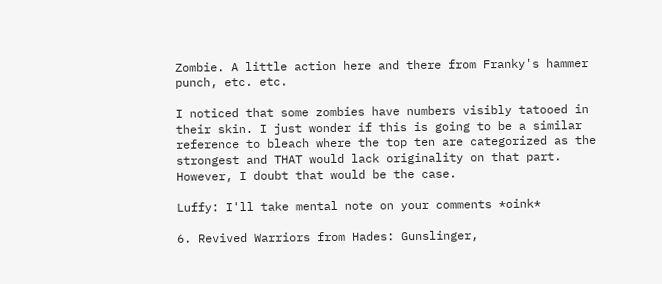Zombie. A little action here and there from Franky's hammer punch, etc. etc.

I noticed that some zombies have numbers visibly tatooed in their skin. I just wonder if this is going to be a similar reference to bleach where the top ten are categorized as the strongest and THAT would lack originality on that part. However, I doubt that would be the case.

Luffy: I'll take mental note on your comments *oink*

6. Revived Warriors from Hades: Gunslinger,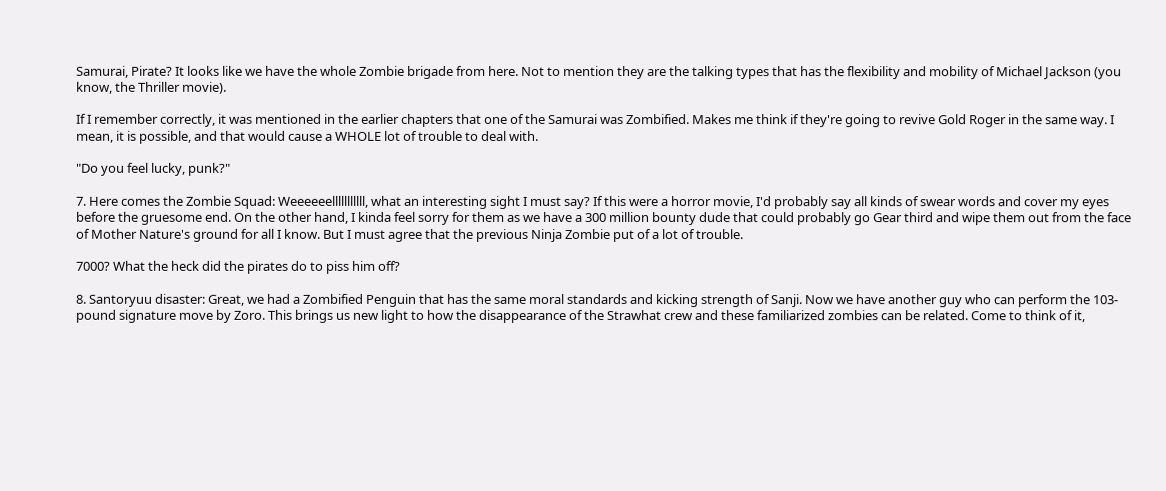Samurai, Pirate? It looks like we have the whole Zombie brigade from here. Not to mention they are the talking types that has the flexibility and mobility of Michael Jackson (you know, the Thriller movie).

If I remember correctly, it was mentioned in the earlier chapters that one of the Samurai was Zombified. Makes me think if they're going to revive Gold Roger in the same way. I mean, it is possible, and that would cause a WHOLE lot of trouble to deal with.

"Do you feel lucky, punk?"

7. Here comes the Zombie Squad: Weeeeeelllllllllll, what an interesting sight I must say? If this were a horror movie, I'd probably say all kinds of swear words and cover my eyes before the gruesome end. On the other hand, I kinda feel sorry for them as we have a 300 million bounty dude that could probably go Gear third and wipe them out from the face of Mother Nature's ground for all I know. But I must agree that the previous Ninja Zombie put of a lot of trouble.

7000? What the heck did the pirates do to piss him off?

8. Santoryuu disaster: Great, we had a Zombified Penguin that has the same moral standards and kicking strength of Sanji. Now we have another guy who can perform the 103-pound signature move by Zoro. This brings us new light to how the disappearance of the Strawhat crew and these familiarized zombies can be related. Come to think of it,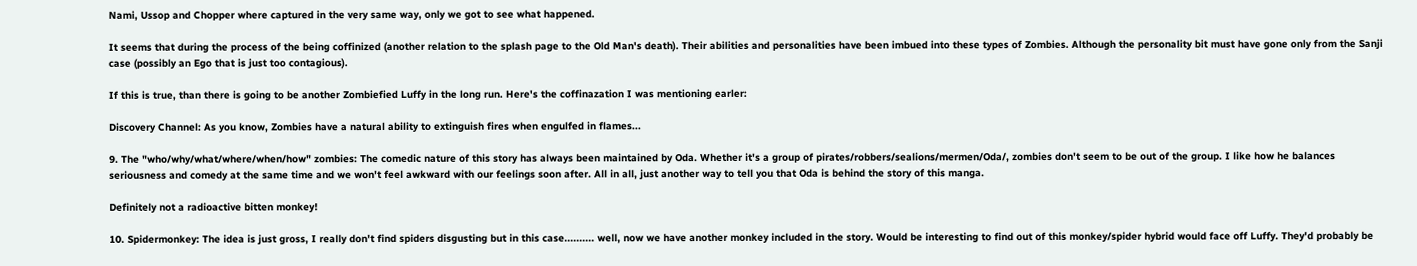Nami, Ussop and Chopper where captured in the very same way, only we got to see what happened.

It seems that during the process of the being coffinized (another relation to the splash page to the Old Man's death). Their abilities and personalities have been imbued into these types of Zombies. Although the personality bit must have gone only from the Sanji case (possibly an Ego that is just too contagious).

If this is true, than there is going to be another Zombiefied Luffy in the long run. Here's the coffinazation I was mentioning earler:

Discovery Channel: As you know, Zombies have a natural ability to extinguish fires when engulfed in flames...

9. The "who/why/what/where/when/how" zombies: The comedic nature of this story has always been maintained by Oda. Whether it's a group of pirates/robbers/sealions/mermen/Oda/, zombies don't seem to be out of the group. I like how he balances seriousness and comedy at the same time and we won't feel awkward with our feelings soon after. All in all, just another way to tell you that Oda is behind the story of this manga.

Definitely not a radioactive bitten monkey!

10. Spidermonkey: The idea is just gross, I really don't find spiders disgusting but in this case.......... well, now we have another monkey included in the story. Would be interesting to find out of this monkey/spider hybrid would face off Luffy. They'd probably be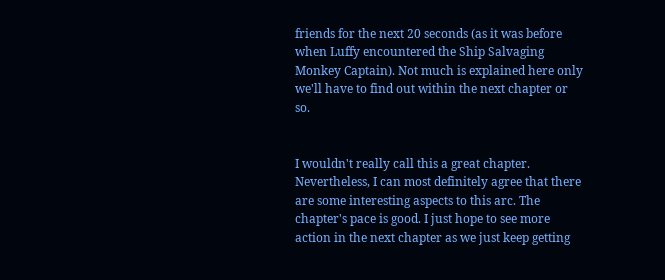friends for the next 20 seconds (as it was before when Luffy encountered the Ship Salvaging Monkey Captain). Not much is explained here only we'll have to find out within the next chapter or so.


I wouldn't really call this a great chapter. Nevertheless, I can most definitely agree that there are some interesting aspects to this arc. The chapter's pace is good. I just hope to see more action in the next chapter as we just keep getting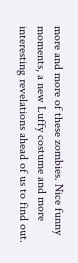more and more of these zombies. Nice funny moments, a new Luffy costume and more interesting revelations ahead of us to find out.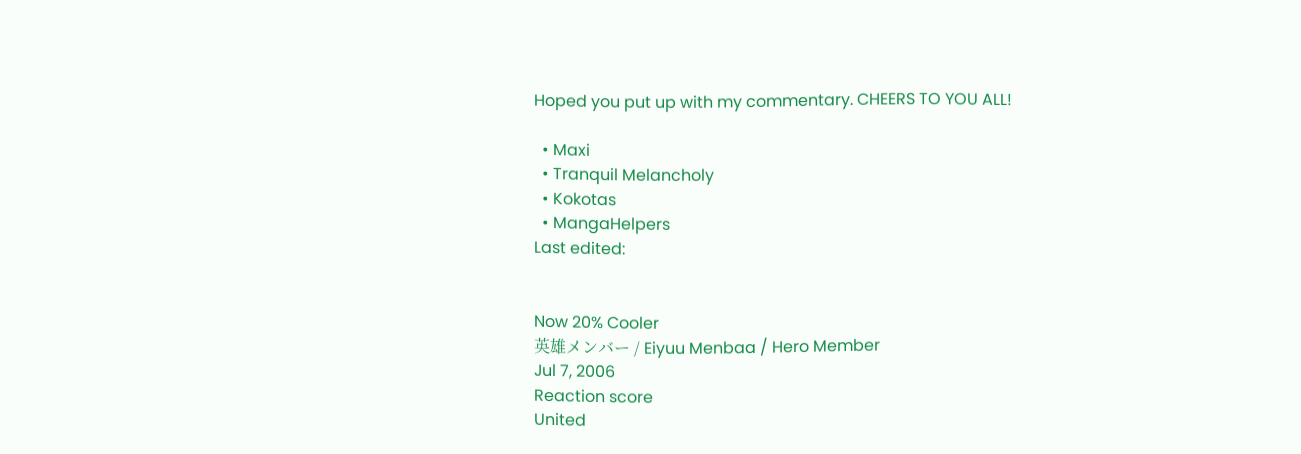Hoped you put up with my commentary. CHEERS TO YOU ALL!

  • Maxi
  • Tranquil Melancholy
  • Kokotas
  • MangaHelpers
Last edited:


Now 20% Cooler
英雄メンバー / Eiyuu Menbaa / Hero Member
Jul 7, 2006
Reaction score
United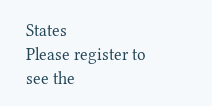States
Please register to see the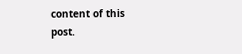content of this post.